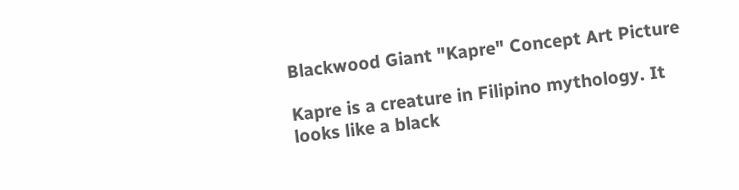Blackwood Giant "Kapre" Concept Art Picture

Kapre is a creature in Filipino mythology. It looks like a black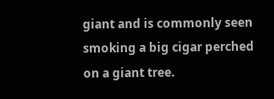giant and is commonly seen smoking a big cigar perched on a giant tree.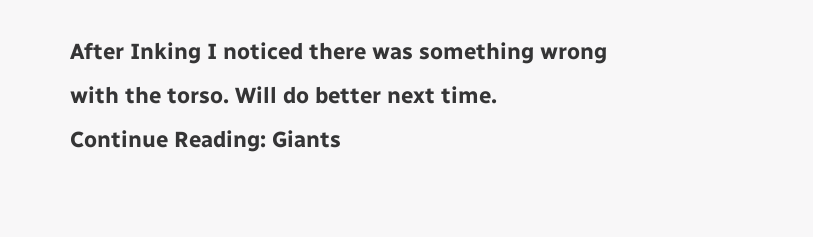After Inking I noticed there was something wrong with the torso. Will do better next time.
Continue Reading: Giants